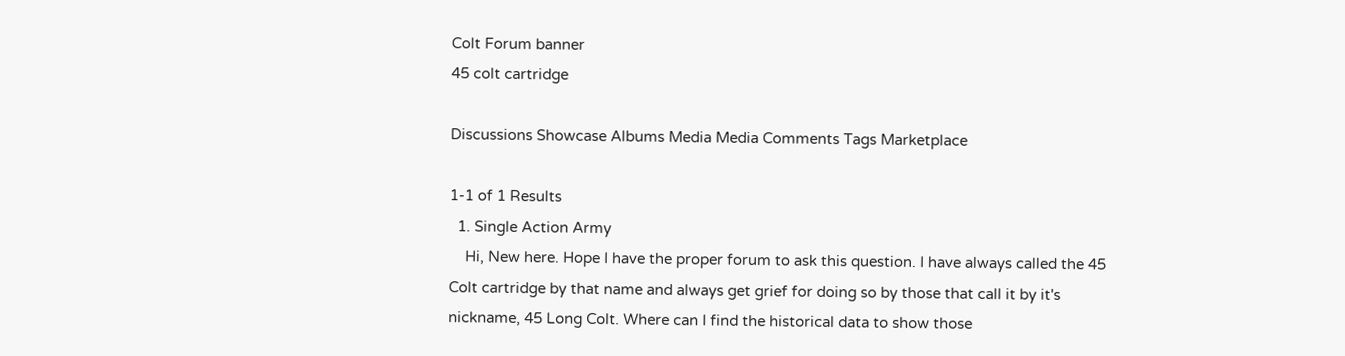Colt Forum banner
45 colt cartridge

Discussions Showcase Albums Media Media Comments Tags Marketplace

1-1 of 1 Results
  1. Single Action Army
    Hi, New here. Hope I have the proper forum to ask this question. I have always called the 45 Colt cartridge by that name and always get grief for doing so by those that call it by it's nickname, 45 Long Colt. Where can I find the historical data to show those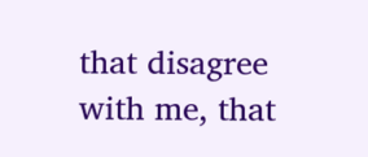that disagree with me, that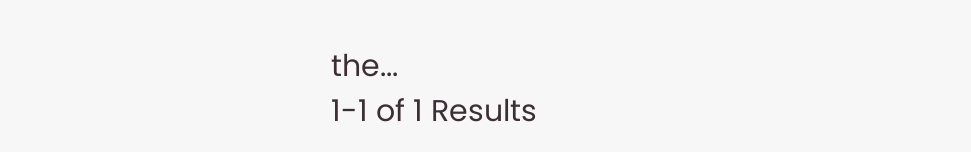the...
1-1 of 1 Results